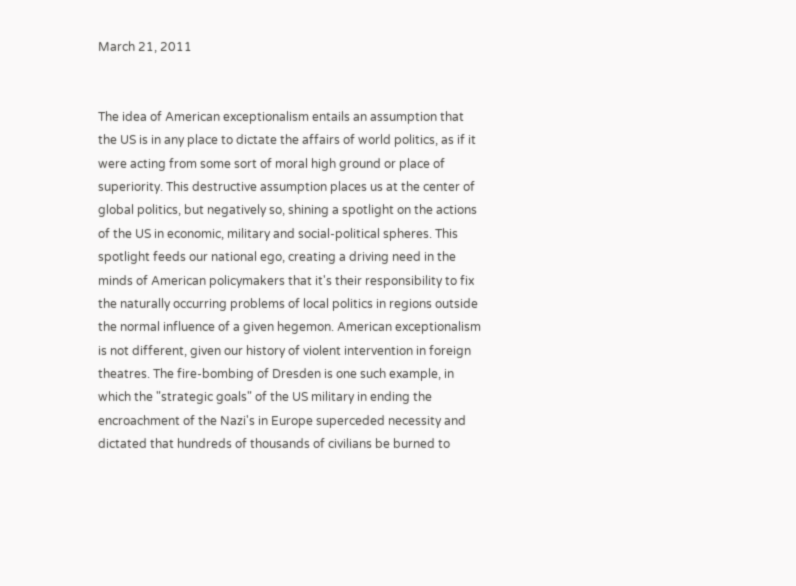March 21, 2011


The idea of American exceptionalism entails an assumption that the US is in any place to dictate the affairs of world politics, as if it were acting from some sort of moral high ground or place of superiority. This destructive assumption places us at the center of global politics, but negatively so, shining a spotlight on the actions of the US in economic, military and social-political spheres. This spotlight feeds our national ego, creating a driving need in the minds of American policymakers that it's their responsibility to fix the naturally occurring problems of local politics in regions outside the normal influence of a given hegemon. American exceptionalism is not different, given our history of violent intervention in foreign theatres. The fire-bombing of Dresden is one such example, in which the "strategic goals" of the US military in ending the encroachment of the Nazi's in Europe superceded necessity and dictated that hundreds of thousands of civilians be burned to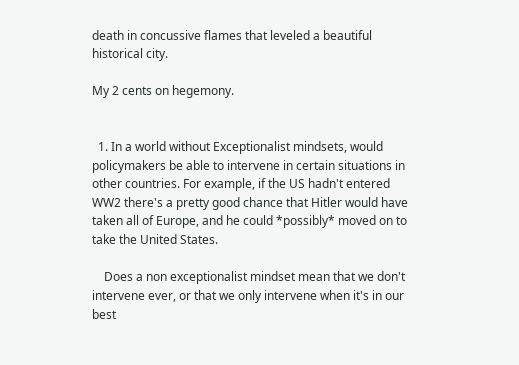death in concussive flames that leveled a beautiful historical city.

My 2 cents on hegemony.


  1. In a world without Exceptionalist mindsets, would policymakers be able to intervene in certain situations in other countries. For example, if the US hadn't entered WW2 there's a pretty good chance that Hitler would have taken all of Europe, and he could *possibly* moved on to take the United States.

    Does a non exceptionalist mindset mean that we don't intervene ever, or that we only intervene when it's in our best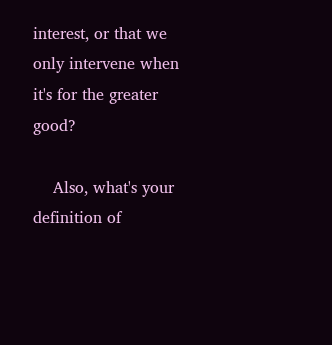interest, or that we only intervene when it's for the greater good?

    Also, what's your definition of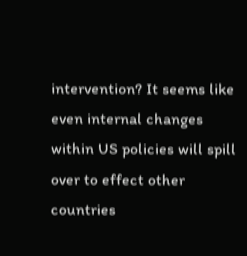intervention? It seems like even internal changes within US policies will spill over to effect other countries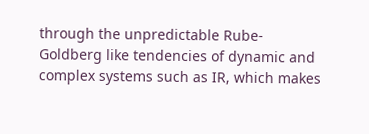through the unpredictable Rube-Goldberg like tendencies of dynamic and complex systems such as IR, which makes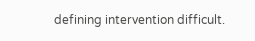defining intervention difficult.